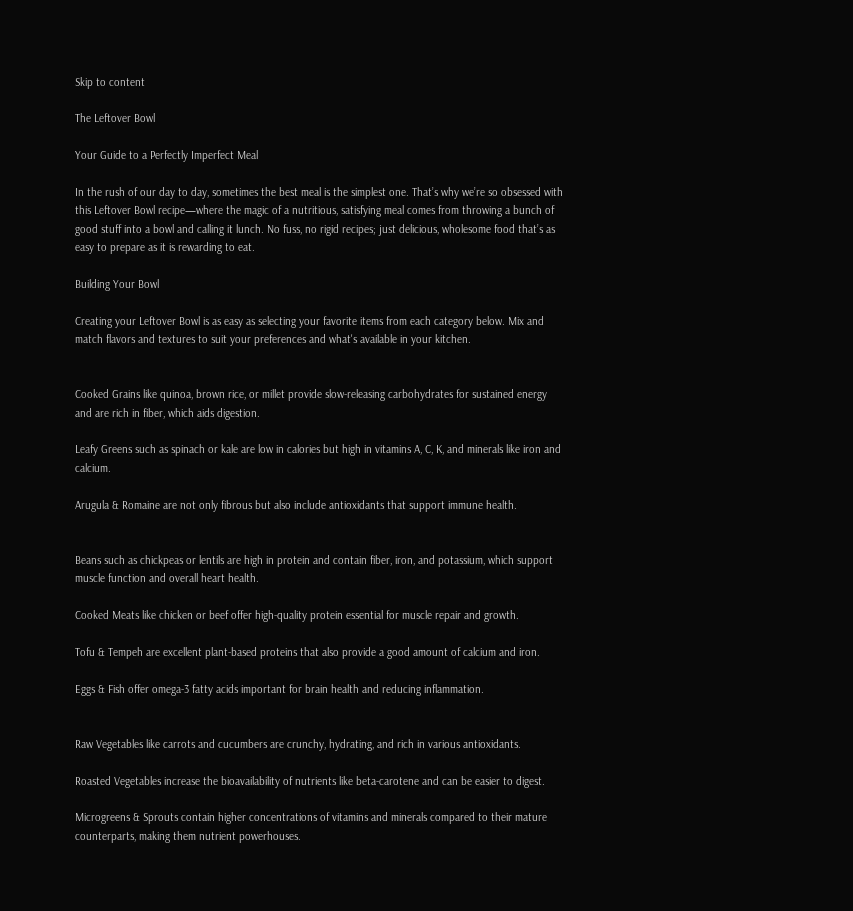Skip to content

The Leftover Bowl

Your Guide to a Perfectly Imperfect Meal

In the rush of our day to day, sometimes the best meal is the simplest one. That’s why we’re so obsessed with this Leftover Bowl recipe—where the magic of a nutritious, satisfying meal comes from throwing a bunch of good stuff into a bowl and calling it lunch. No fuss, no rigid recipes; just delicious, wholesome food that’s as easy to prepare as it is rewarding to eat.

Building Your Bowl

Creating your Leftover Bowl is as easy as selecting your favorite items from each category below. Mix and match flavors and textures to suit your preferences and what's available in your kitchen.


Cooked Grains like quinoa, brown rice, or millet provide slow-releasing carbohydrates for sustained energy and are rich in fiber, which aids digestion.

Leafy Greens such as spinach or kale are low in calories but high in vitamins A, C, K, and minerals like iron and calcium.

Arugula & Romaine are not only fibrous but also include antioxidants that support immune health.


Beans such as chickpeas or lentils are high in protein and contain fiber, iron, and potassium, which support muscle function and overall heart health.

Cooked Meats like chicken or beef offer high-quality protein essential for muscle repair and growth.

Tofu & Tempeh are excellent plant-based proteins that also provide a good amount of calcium and iron.

Eggs & Fish offer omega-3 fatty acids important for brain health and reducing inflammation.


Raw Vegetables like carrots and cucumbers are crunchy, hydrating, and rich in various antioxidants.

Roasted Vegetables increase the bioavailability of nutrients like beta-carotene and can be easier to digest.

Microgreens & Sprouts contain higher concentrations of vitamins and minerals compared to their mature counterparts, making them nutrient powerhouses.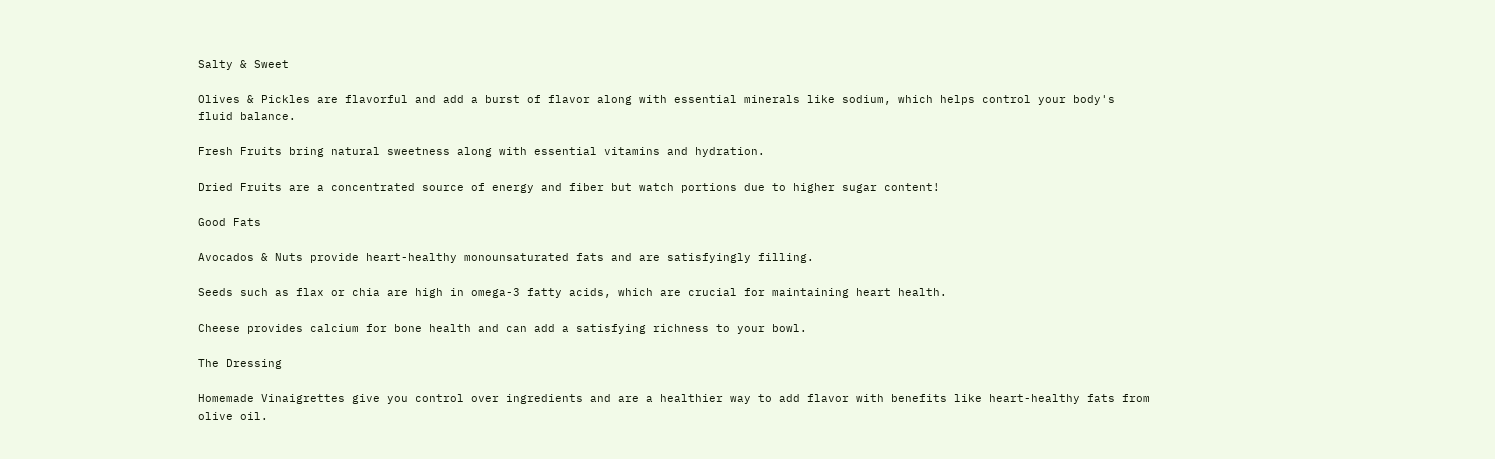Salty & Sweet

Olives & Pickles are flavorful and add a burst of flavor along with essential minerals like sodium, which helps control your body's fluid balance.

Fresh Fruits bring natural sweetness along with essential vitamins and hydration.

Dried Fruits are a concentrated source of energy and fiber but watch portions due to higher sugar content!

Good Fats

Avocados & Nuts provide heart-healthy monounsaturated fats and are satisfyingly filling.

Seeds such as flax or chia are high in omega-3 fatty acids, which are crucial for maintaining heart health.

Cheese provides calcium for bone health and can add a satisfying richness to your bowl.

The Dressing

Homemade Vinaigrettes give you control over ingredients and are a healthier way to add flavor with benefits like heart-healthy fats from olive oil.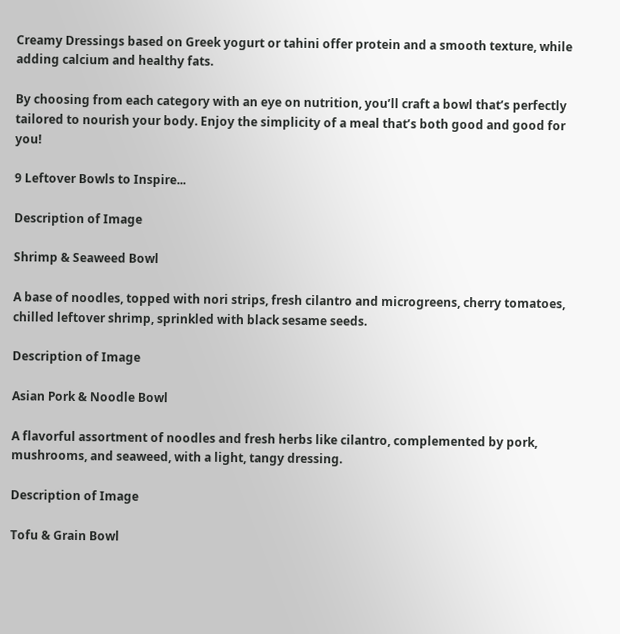Creamy Dressings based on Greek yogurt or tahini offer protein and a smooth texture, while adding calcium and healthy fats.

By choosing from each category with an eye on nutrition, you’ll craft a bowl that’s perfectly tailored to nourish your body. Enjoy the simplicity of a meal that’s both good and good for you!

9 Leftover Bowls to Inspire...

Description of Image

Shrimp & Seaweed Bowl

A base of noodles, topped with nori strips, fresh cilantro and microgreens, cherry tomatoes, chilled leftover shrimp, sprinkled with black sesame seeds.

Description of Image

Asian Pork & Noodle Bowl

A flavorful assortment of noodles and fresh herbs like cilantro, complemented by pork, mushrooms, and seaweed, with a light, tangy dressing.

Description of Image

Tofu & Grain Bowl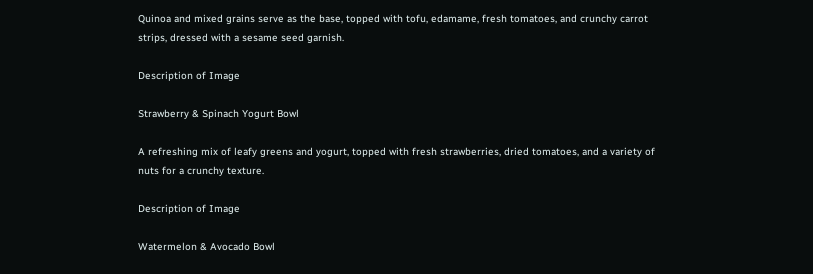Quinoa and mixed grains serve as the base, topped with tofu, edamame, fresh tomatoes, and crunchy carrot strips, dressed with a sesame seed garnish.

Description of Image

Strawberry & Spinach Yogurt Bowl

A refreshing mix of leafy greens and yogurt, topped with fresh strawberries, dried tomatoes, and a variety of nuts for a crunchy texture.

Description of Image

Watermelon & Avocado Bowl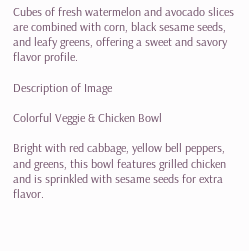Cubes of fresh watermelon and avocado slices are combined with corn, black sesame seeds, and leafy greens, offering a sweet and savory flavor profile.

Description of Image

Colorful Veggie & Chicken Bowl

Bright with red cabbage, yellow bell peppers, and greens, this bowl features grilled chicken and is sprinkled with sesame seeds for extra flavor.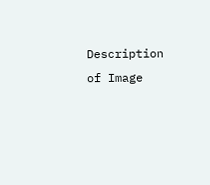Description of Image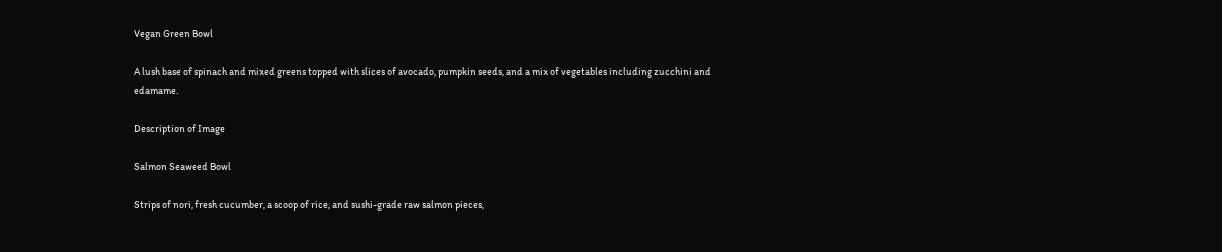Vegan Green Bowl

A lush base of spinach and mixed greens topped with slices of avocado, pumpkin seeds, and a mix of vegetables including zucchini and edamame.

Description of Image

Salmon Seaweed Bowl

Strips of nori, fresh cucumber, a scoop of rice, and sushi-grade raw salmon pieces,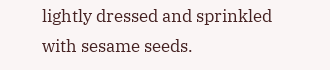lightly dressed and sprinkled with sesame seeds.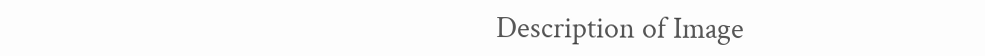Description of Image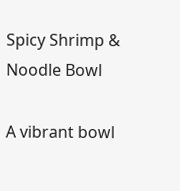Spicy Shrimp & Noodle Bowl

A vibrant bowl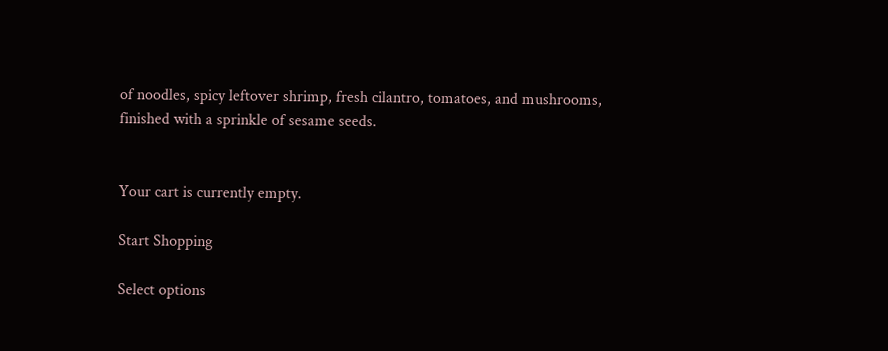of noodles, spicy leftover shrimp, fresh cilantro, tomatoes, and mushrooms, finished with a sprinkle of sesame seeds.


Your cart is currently empty.

Start Shopping

Select options